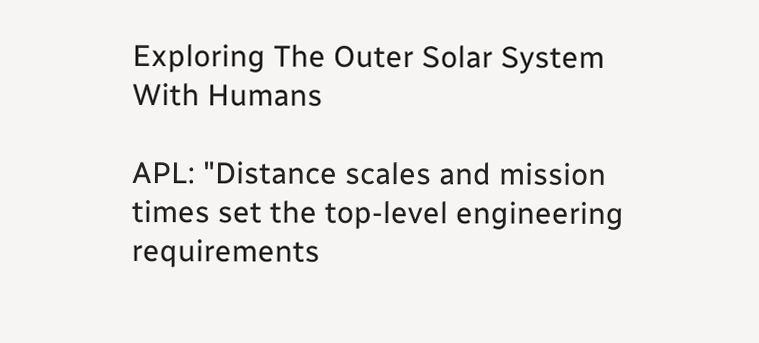Exploring The Outer Solar System With Humans

APL: "Distance scales and mission times set the top-level engineering requirements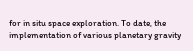for in situ space exploration. To date, the implementation of various planetary gravity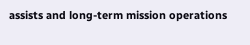assists and long-term mission operations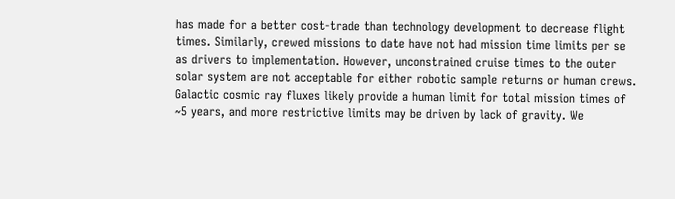has made for a better cost-trade than technology development to decrease flight times. Similarly, crewed missions to date have not had mission time limits per se as drivers to implementation. However, unconstrained cruise times to the outer solar system are not acceptable for either robotic sample returns or human crews. Galactic cosmic ray fluxes likely provide a human limit for total mission times of ~5 years, and more restrictive limits may be driven by lack of gravity. We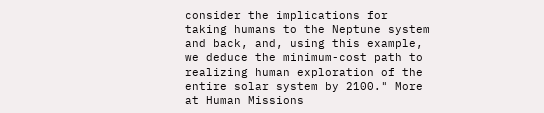consider the implications for taking humans to the Neptune system and back, and, using this example, we deduce the minimum-cost path to realizing human exploration of the entire solar system by 2100." More at Human Missions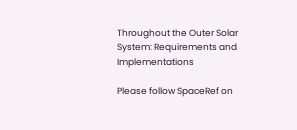Throughout the Outer Solar System: Requirements and Implementations

Please follow SpaceRef on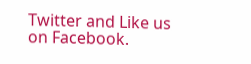Twitter and Like us on Facebook.